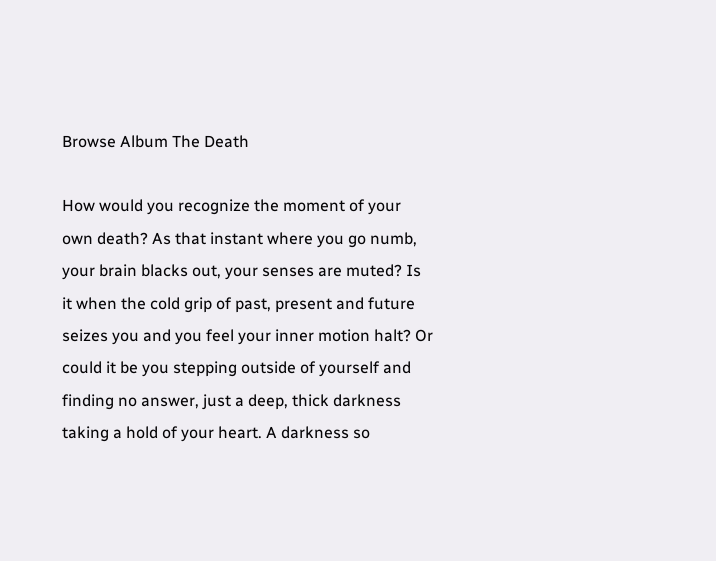Browse Album The Death

How would you recognize the moment of your own death? As that instant where you go numb, your brain blacks out, your senses are muted? Is it when the cold grip of past, present and future seizes you and you feel your inner motion halt? Or could it be you stepping outside of yourself and finding no answer, just a deep, thick darkness taking a hold of your heart. A darkness so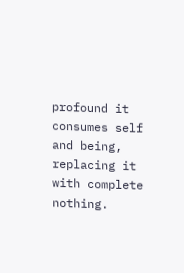profound it consumes self and being, replacing it with complete nothing.